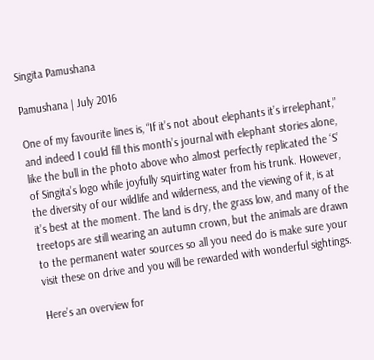Singita Pamushana

Pamushana | July 2016

One of my favourite lines is, “If it’s not about elephants it’s irrelephant,” and indeed I could fill this month’s journal with elephant stories alone, like the bull in the photo above who almost perfectly replicated the ‘S’ of Singita’s logo while joyfully squirting water from his trunk. However, the diversity of our wildlife and wilderness, and the viewing of it, is at it’s best at the moment. The land is dry, the grass low, and many of the treetops are still wearing an autumn crown, but the animals are drawn to the permanent water sources so all you need do is make sure your visit these on drive and you will be rewarded with wonderful sightings.

Here’s an overview for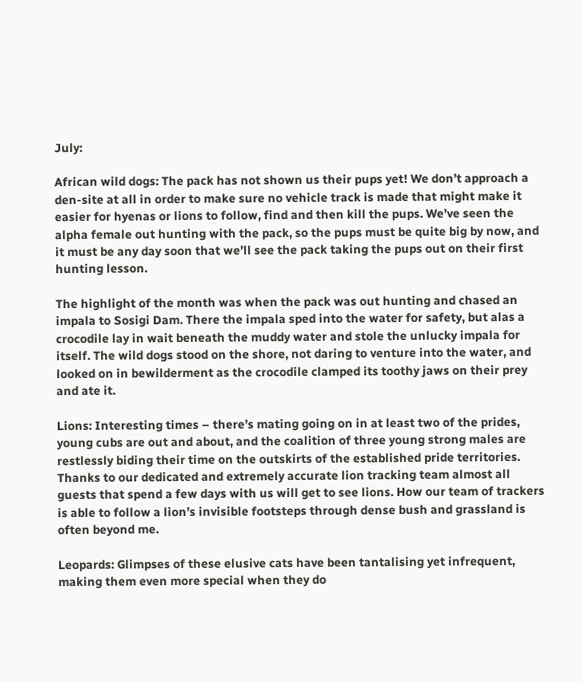July:

African wild dogs: The pack has not shown us their pups yet! We don’t approach a den-site at all in order to make sure no vehicle track is made that might make it easier for hyenas or lions to follow, find and then kill the pups. We’ve seen the alpha female out hunting with the pack, so the pups must be quite big by now, and it must be any day soon that we’ll see the pack taking the pups out on their first hunting lesson.

The highlight of the month was when the pack was out hunting and chased an impala to Sosigi Dam. There the impala sped into the water for safety, but alas a crocodile lay in wait beneath the muddy water and stole the unlucky impala for itself. The wild dogs stood on the shore, not daring to venture into the water, and looked on in bewilderment as the crocodile clamped its toothy jaws on their prey and ate it.

Lions: Interesting times – there’s mating going on in at least two of the prides, young cubs are out and about, and the coalition of three young strong males are restlessly biding their time on the outskirts of the established pride territories. Thanks to our dedicated and extremely accurate lion tracking team almost all guests that spend a few days with us will get to see lions. How our team of trackers is able to follow a lion’s invisible footsteps through dense bush and grassland is often beyond me.

Leopards: Glimpses of these elusive cats have been tantalising yet infrequent, making them even more special when they do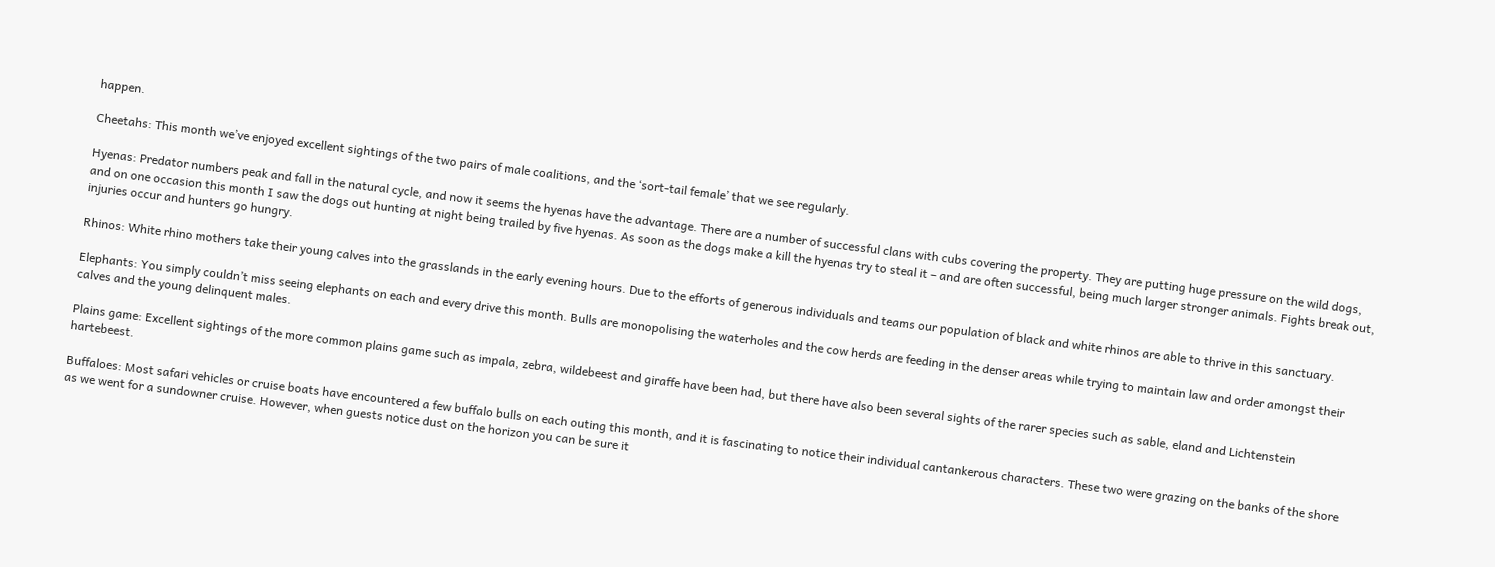happen.

Cheetahs: This month we’ve enjoyed excellent sightings of the two pairs of male coalitions, and the ‘sort-tail female’ that we see regularly.

Hyenas: Predator numbers peak and fall in the natural cycle, and now it seems the hyenas have the advantage. There are a number of successful clans with cubs covering the property. They are putting huge pressure on the wild dogs, and on one occasion this month I saw the dogs out hunting at night being trailed by five hyenas. As soon as the dogs make a kill the hyenas try to steal it – and are often successful, being much larger stronger animals. Fights break out, injuries occur and hunters go hungry.

Rhinos: White rhino mothers take their young calves into the grasslands in the early evening hours. Due to the efforts of generous individuals and teams our population of black and white rhinos are able to thrive in this sanctuary.

Elephants: You simply couldn’t miss seeing elephants on each and every drive this month. Bulls are monopolising the waterholes and the cow herds are feeding in the denser areas while trying to maintain law and order amongst their calves and the young delinquent males.

Plains game: Excellent sightings of the more common plains game such as impala, zebra, wildebeest and giraffe have been had, but there have also been several sights of the rarer species such as sable, eland and Lichtenstein hartebeest.

Buffaloes: Most safari vehicles or cruise boats have encountered a few buffalo bulls on each outing this month, and it is fascinating to notice their individual cantankerous characters. These two were grazing on the banks of the shore as we went for a sundowner cruise. However, when guests notice dust on the horizon you can be sure it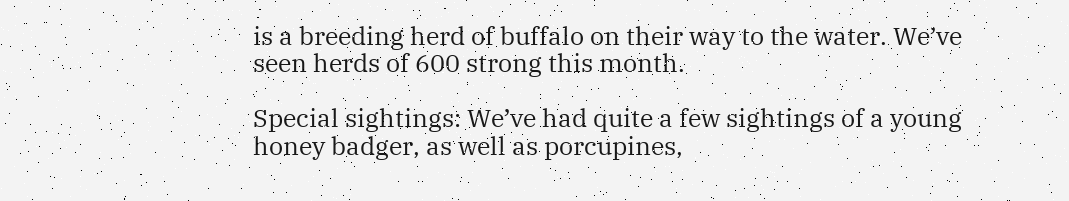is a breeding herd of buffalo on their way to the water. We’ve seen herds of 600 strong this month.

Special sightings: We’ve had quite a few sightings of a young honey badger, as well as porcupines,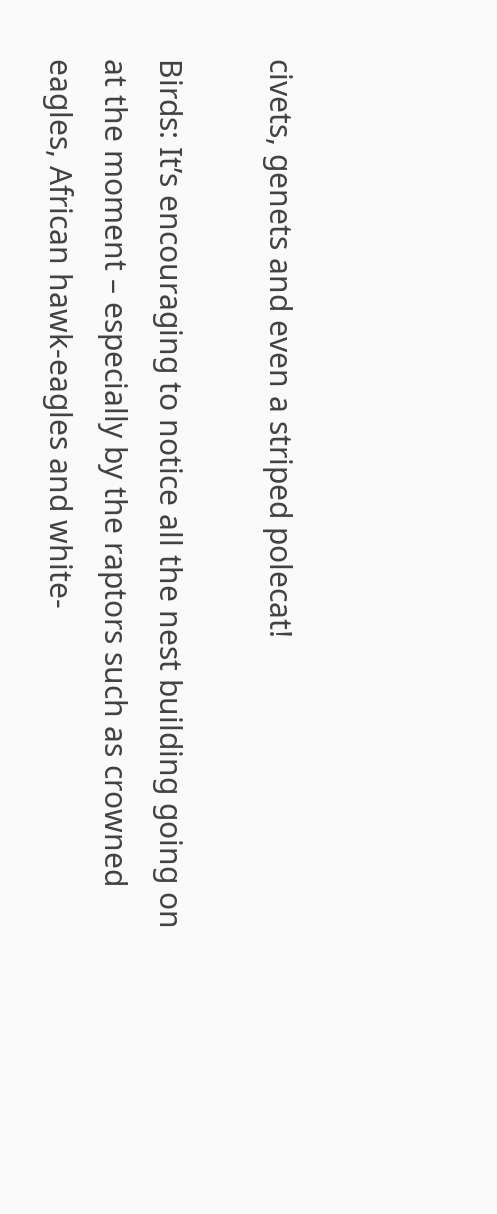civets, genets and even a striped polecat!

Birds: It’s encouraging to notice all the nest building going on at the moment – especially by the raptors such as crowned eagles, African hawk-eagles and white-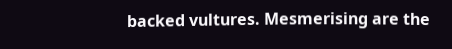backed vultures. Mesmerising are the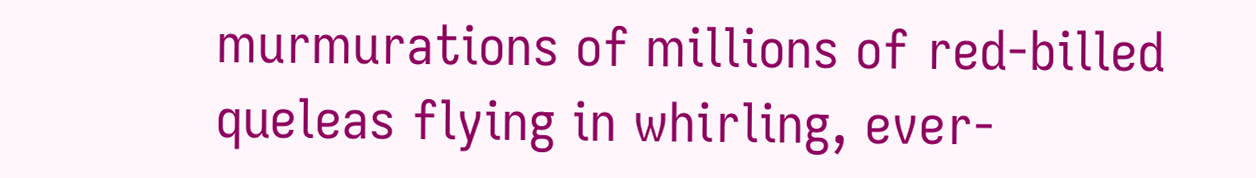murmurations of millions of red-billed queleas flying in whirling, ever-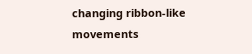changing ribbon-like movements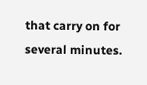that carry on for several minutes.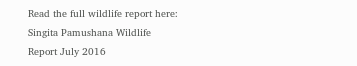Read the full wildlife report here: Singita Pamushana Wildlife Report July 2016